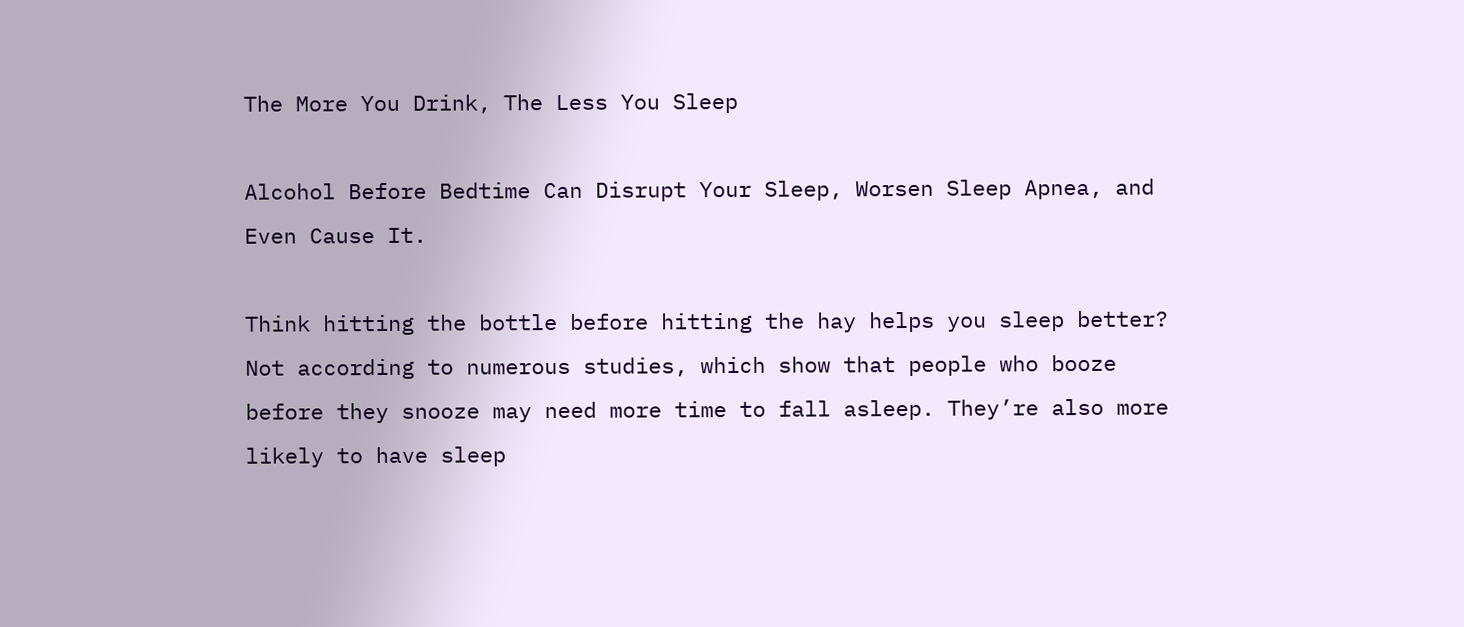The More You Drink, The Less You Sleep

Alcohol Before Bedtime Can Disrupt Your Sleep, Worsen Sleep Apnea, and Even Cause It.

Think hitting the bottle before hitting the hay helps you sleep better? Not according to numerous studies, which show that people who booze before they snooze may need more time to fall asleep. They’re also more likely to have sleep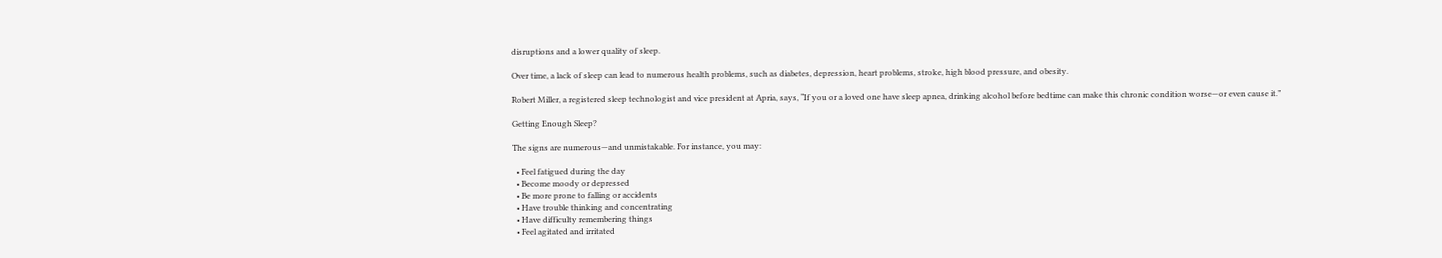disruptions and a lower quality of sleep.

Over time, a lack of sleep can lead to numerous health problems, such as diabetes, depression, heart problems, stroke, high blood pressure, and obesity.

Robert Miller, a registered sleep technologist and vice president at Apria, says, “If you or a loved one have sleep apnea, drinking alcohol before bedtime can make this chronic condition worse—or even cause it.”

Getting Enough Sleep?

The signs are numerous—and unmistakable. For instance, you may:

  • Feel fatigued during the day
  • Become moody or depressed
  • Be more prone to falling or accidents
  • Have trouble thinking and concentrating
  • Have difficulty remembering things
  • Feel agitated and irritated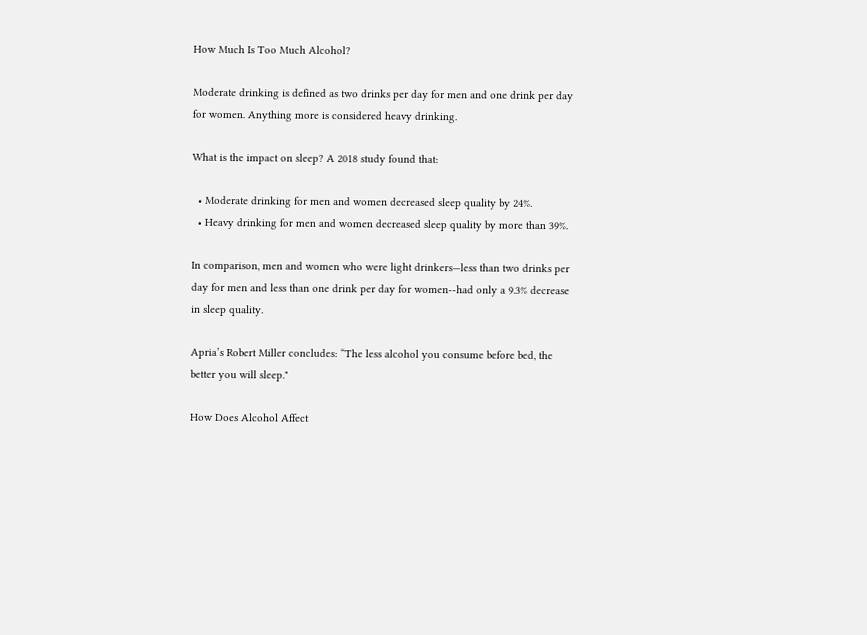How Much Is Too Much Alcohol?

Moderate drinking is defined as two drinks per day for men and one drink per day for women. Anything more is considered heavy drinking.

What is the impact on sleep? A 2018 study found that:

  • Moderate drinking for men and women decreased sleep quality by 24%.
  • Heavy drinking for men and women decreased sleep quality by more than 39%.

In comparison, men and women who were light drinkers—less than two drinks per day for men and less than one drink per day for women--had only a 9.3% decrease in sleep quality.

Apria’s Robert Miller concludes: “The less alcohol you consume before bed, the better you will sleep."

How Does Alcohol Affect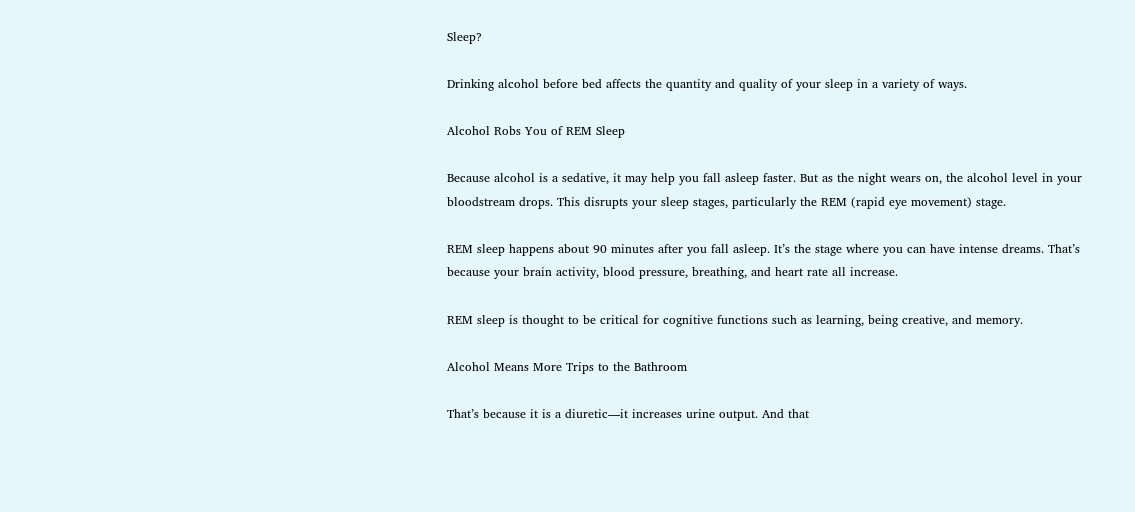Sleep?

Drinking alcohol before bed affects the quantity and quality of your sleep in a variety of ways.

Alcohol Robs You of REM Sleep

Because alcohol is a sedative, it may help you fall asleep faster. But as the night wears on, the alcohol level in your bloodstream drops. This disrupts your sleep stages, particularly the REM (rapid eye movement) stage.

REM sleep happens about 90 minutes after you fall asleep. It’s the stage where you can have intense dreams. That’s because your brain activity, blood pressure, breathing, and heart rate all increase.

REM sleep is thought to be critical for cognitive functions such as learning, being creative, and memory.

Alcohol Means More Trips to the Bathroom

That’s because it is a diuretic—it increases urine output. And that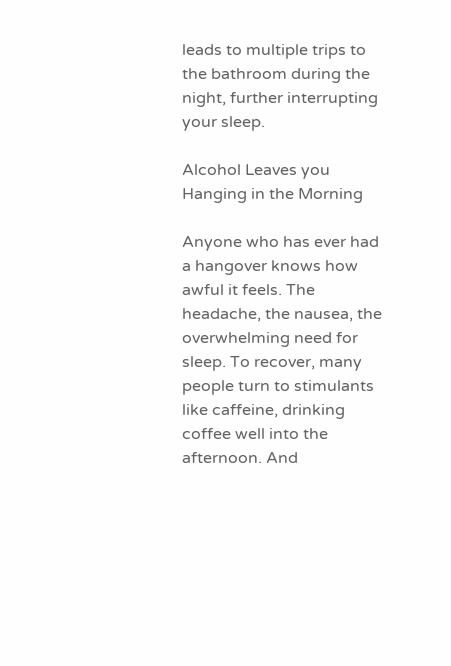leads to multiple trips to the bathroom during the night, further interrupting your sleep.

Alcohol Leaves you Hanging in the Morning

Anyone who has ever had a hangover knows how awful it feels. The headache, the nausea, the overwhelming need for sleep. To recover, many people turn to stimulants like caffeine, drinking coffee well into the afternoon. And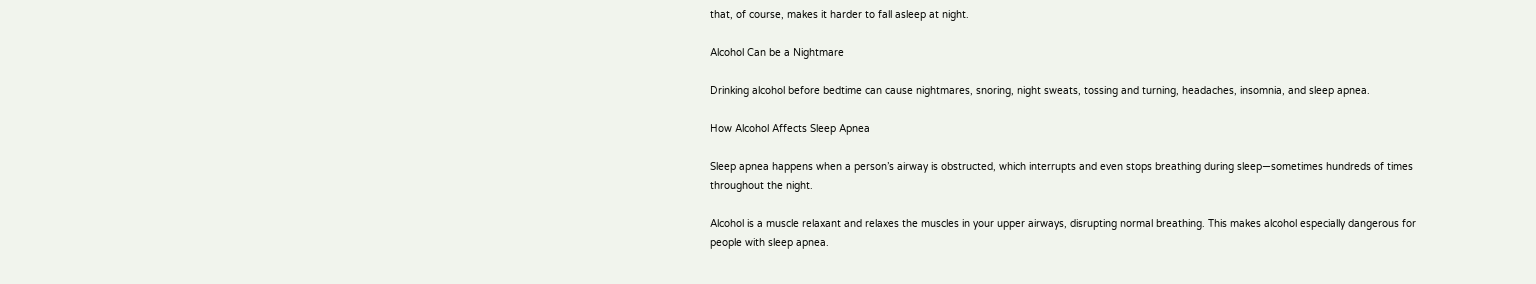that, of course, makes it harder to fall asleep at night.

Alcohol Can be a Nightmare

Drinking alcohol before bedtime can cause nightmares, snoring, night sweats, tossing and turning, headaches, insomnia, and sleep apnea.

How Alcohol Affects Sleep Apnea

Sleep apnea happens when a person’s airway is obstructed, which interrupts and even stops breathing during sleep—sometimes hundreds of times throughout the night.

Alcohol is a muscle relaxant and relaxes the muscles in your upper airways, disrupting normal breathing. This makes alcohol especially dangerous for people with sleep apnea.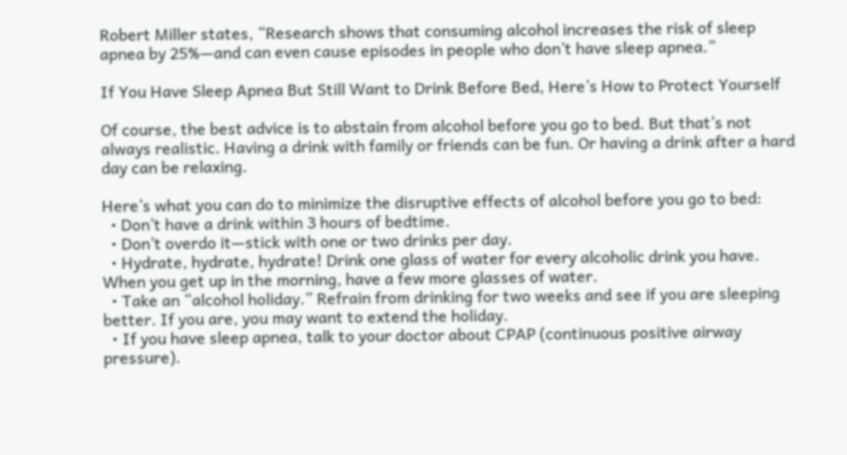Robert Miller states, “Research shows that consuming alcohol increases the risk of sleep apnea by 25%—and can even cause episodes in people who don’t have sleep apnea.”

If You Have Sleep Apnea But Still Want to Drink Before Bed, Here’s How to Protect Yourself

Of course, the best advice is to abstain from alcohol before you go to bed. But that’s not always realistic. Having a drink with family or friends can be fun. Or having a drink after a hard day can be relaxing.

Here’s what you can do to minimize the disruptive effects of alcohol before you go to bed:
  • Don’t have a drink within 3 hours of bedtime.
  • Don’t overdo it—stick with one or two drinks per day.
  • Hydrate, hydrate, hydrate! Drink one glass of water for every alcoholic drink you have. When you get up in the morning, have a few more glasses of water.
  • Take an “alcohol holiday.” Refrain from drinking for two weeks and see if you are sleeping better. If you are, you may want to extend the holiday.
  • If you have sleep apnea, talk to your doctor about CPAP (continuous positive airway pressure).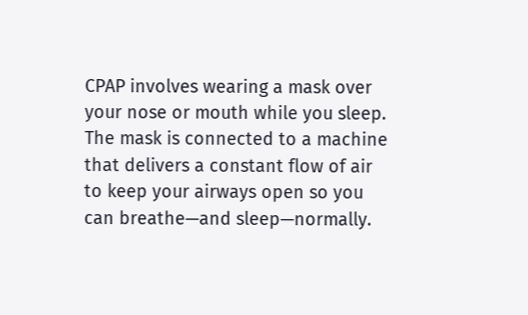CPAP involves wearing a mask over your nose or mouth while you sleep. The mask is connected to a machine that delivers a constant flow of air to keep your airways open so you can breathe—and sleep—normally.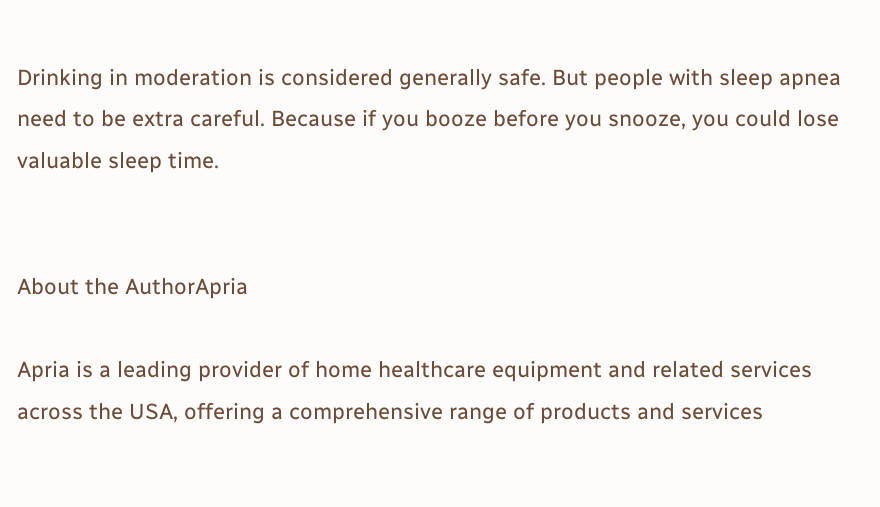Drinking in moderation is considered generally safe. But people with sleep apnea need to be extra careful. Because if you booze before you snooze, you could lose valuable sleep time.


About the AuthorApria

Apria is a leading provider of home healthcare equipment and related services across the USA, offering a comprehensive range of products and services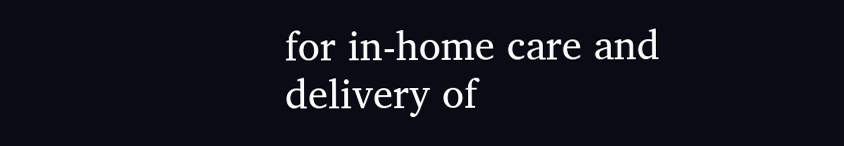for in-home care and delivery of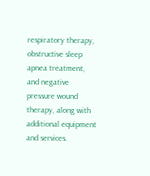respiratory therapy, obstructive sleep apnea treatment, and negative pressure wound therapy, along with additional equipment and services.